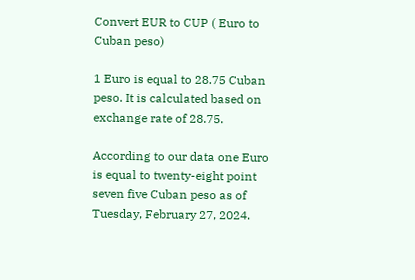Convert EUR to CUP ( Euro to Cuban peso)

1 Euro is equal to 28.75 Cuban peso. It is calculated based on exchange rate of 28.75.

According to our data one Euro is equal to twenty-eight point seven five Cuban peso as of Tuesday, February 27, 2024.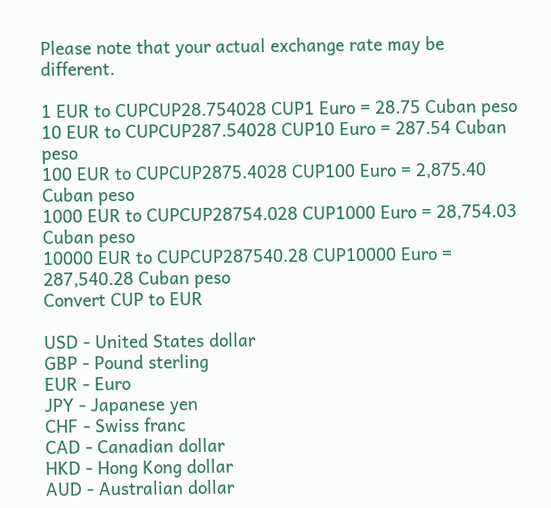Please note that your actual exchange rate may be different.

1 EUR to CUPCUP28.754028 CUP1 Euro = 28.75 Cuban peso
10 EUR to CUPCUP287.54028 CUP10 Euro = 287.54 Cuban peso
100 EUR to CUPCUP2875.4028 CUP100 Euro = 2,875.40 Cuban peso
1000 EUR to CUPCUP28754.028 CUP1000 Euro = 28,754.03 Cuban peso
10000 EUR to CUPCUP287540.28 CUP10000 Euro = 287,540.28 Cuban peso
Convert CUP to EUR

USD - United States dollar
GBP - Pound sterling
EUR - Euro
JPY - Japanese yen
CHF - Swiss franc
CAD - Canadian dollar
HKD - Hong Kong dollar
AUD - Australian dollar